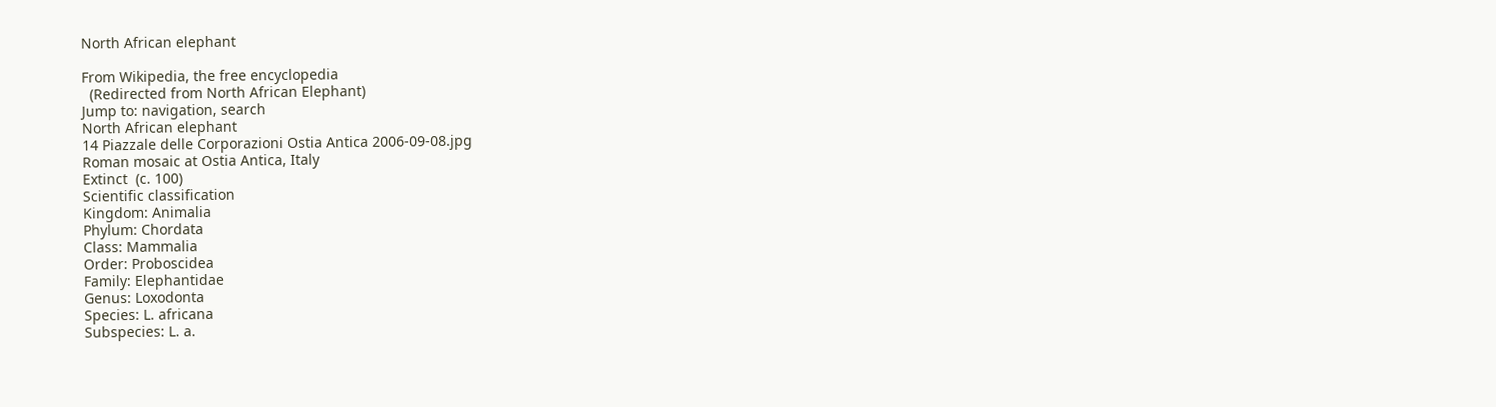North African elephant

From Wikipedia, the free encyclopedia
  (Redirected from North African Elephant)
Jump to: navigation, search
North African elephant
14 Piazzale delle Corporazioni Ostia Antica 2006-09-08.jpg
Roman mosaic at Ostia Antica, Italy
Extinct  (c. 100)
Scientific classification
Kingdom: Animalia
Phylum: Chordata
Class: Mammalia
Order: Proboscidea
Family: Elephantidae
Genus: Loxodonta
Species: L. africana
Subspecies: L. a.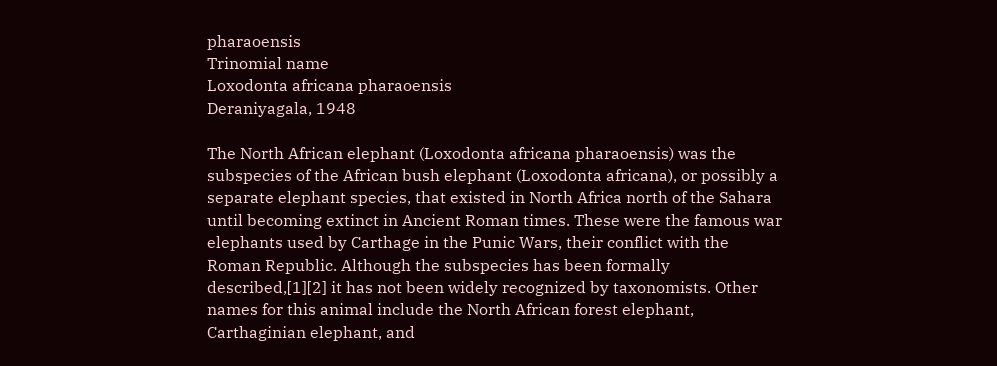pharaoensis
Trinomial name
Loxodonta africana pharaoensis
Deraniyagala, 1948

The North African elephant (Loxodonta africana pharaoensis) was the subspecies of the African bush elephant (Loxodonta africana), or possibly a separate elephant species, that existed in North Africa north of the Sahara until becoming extinct in Ancient Roman times. These were the famous war elephants used by Carthage in the Punic Wars, their conflict with the Roman Republic. Although the subspecies has been formally described,[1][2] it has not been widely recognized by taxonomists. Other names for this animal include the North African forest elephant, Carthaginian elephant, and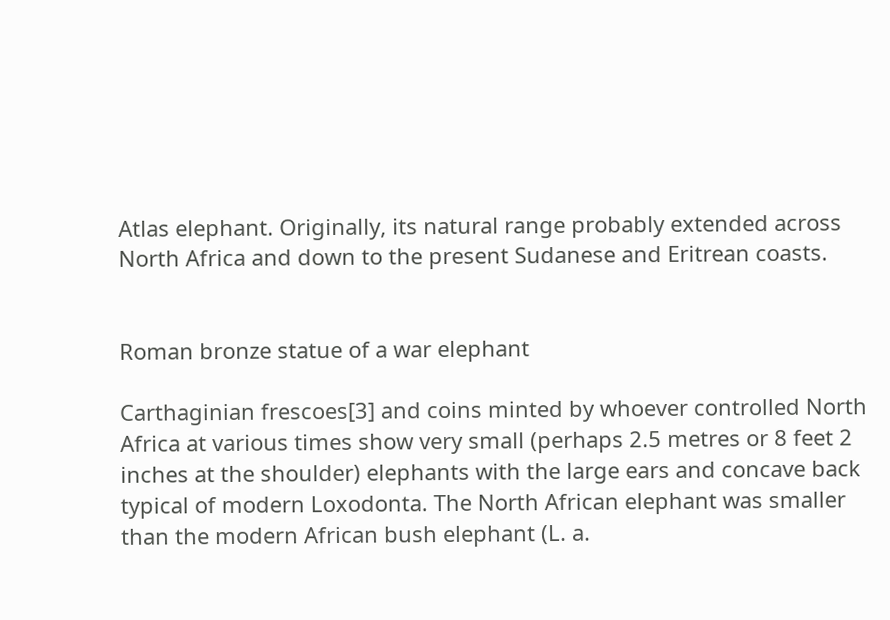Atlas elephant. Originally, its natural range probably extended across North Africa and down to the present Sudanese and Eritrean coasts.


Roman bronze statue of a war elephant

Carthaginian frescoes[3] and coins minted by whoever controlled North Africa at various times show very small (perhaps 2.5 metres or 8 feet 2 inches at the shoulder) elephants with the large ears and concave back typical of modern Loxodonta. The North African elephant was smaller than the modern African bush elephant (L. a.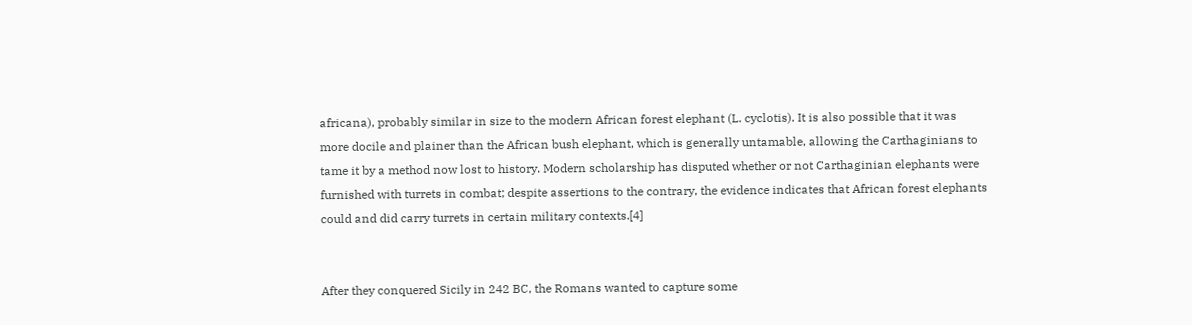africana), probably similar in size to the modern African forest elephant (L. cyclotis). It is also possible that it was more docile and plainer than the African bush elephant, which is generally untamable, allowing the Carthaginians to tame it by a method now lost to history. Modern scholarship has disputed whether or not Carthaginian elephants were furnished with turrets in combat; despite assertions to the contrary, the evidence indicates that African forest elephants could and did carry turrets in certain military contexts.[4]


After they conquered Sicily in 242 BC, the Romans wanted to capture some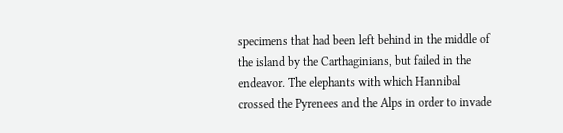specimens that had been left behind in the middle of the island by the Carthaginians, but failed in the endeavor. The elephants with which Hannibal crossed the Pyrenees and the Alps in order to invade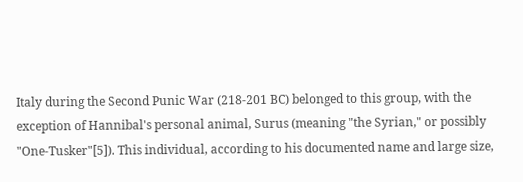Italy during the Second Punic War (218-201 BC) belonged to this group, with the exception of Hannibal's personal animal, Surus (meaning "the Syrian," or possibly "One-Tusker"[5]). This individual, according to his documented name and large size,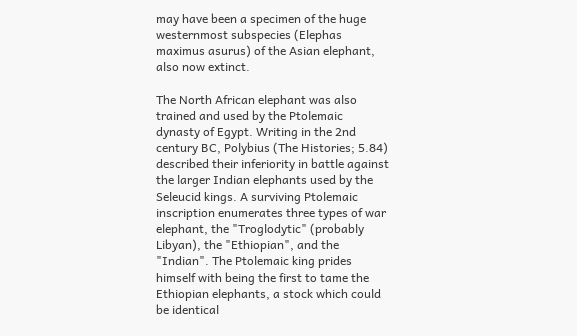may have been a specimen of the huge westernmost subspecies (Elephas maximus asurus) of the Asian elephant, also now extinct.

The North African elephant was also trained and used by the Ptolemaic dynasty of Egypt. Writing in the 2nd century BC, Polybius (The Histories; 5.84) described their inferiority in battle against the larger Indian elephants used by the Seleucid kings. A surviving Ptolemaic inscription enumerates three types of war elephant, the "Troglodytic" (probably Libyan), the "Ethiopian", and the "Indian". The Ptolemaic king prides himself with being the first to tame the Ethiopian elephants, a stock which could be identical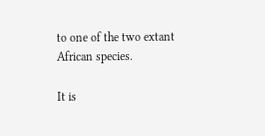to one of the two extant African species.

It is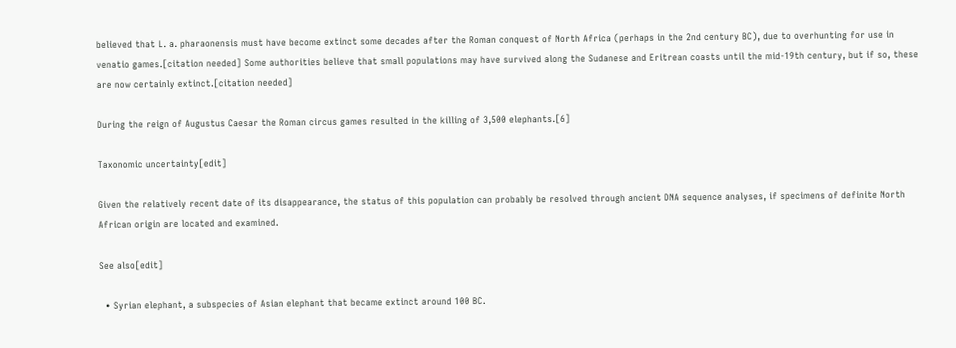believed that L. a. pharaonensis must have become extinct some decades after the Roman conquest of North Africa (perhaps in the 2nd century BC), due to overhunting for use in venatio games.[citation needed] Some authorities believe that small populations may have survived along the Sudanese and Eritrean coasts until the mid-19th century, but if so, these are now certainly extinct.[citation needed]

During the reign of Augustus Caesar the Roman circus games resulted in the killing of 3,500 elephants.[6]

Taxonomic uncertainty[edit]

Given the relatively recent date of its disappearance, the status of this population can probably be resolved through ancient DNA sequence analyses, if specimens of definite North African origin are located and examined.

See also[edit]

  • Syrian elephant, a subspecies of Asian elephant that became extinct around 100 BC.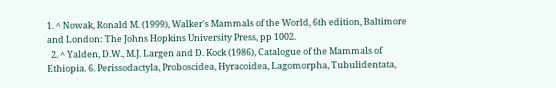1. ^ Nowak, Ronald M. (1999), Walker's Mammals of the World, 6th edition, Baltimore and London: The Johns Hopkins University Press, pp 1002.
  2. ^ Yalden, D.W., M.J. Largen and D. Kock (1986), Catalogue of the Mammals of Ethiopia. 6. Perissodactyla, Proboscidea, Hyracoidea, Lagomorpha, Tubulidentata,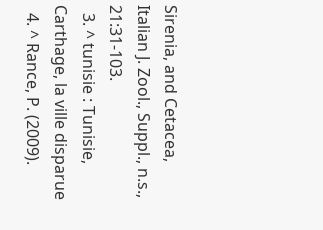Sirenia, and Cetacea, Italian J. Zool., Suppl., n.s., 21:31-103.
  3. ^ tunisie : Tunisie, Carthage, la ville disparue
  4. ^ Rance, P. (2009).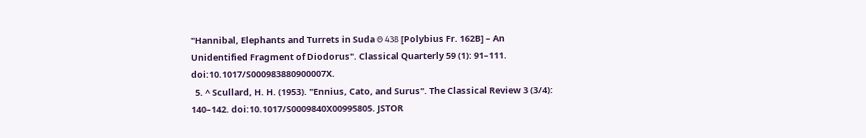"Hannibal, Elephants and Turrets in Suda Θ 438 [Polybius Fr. 162B] – An Unidentified Fragment of Diodorus". Classical Quarterly 59 (1): 91–111. doi:10.1017/S000983880900007X.
  5. ^ Scullard, H. H. (1953). "Ennius, Cato, and Surus". The Classical Review 3 (3/4): 140–142. doi:10.1017/S0009840X00995805. JSTOR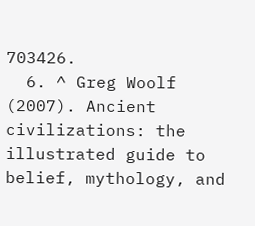703426.
  6. ^ Greg Woolf (2007). Ancient civilizations: the illustrated guide to belief, mythology, and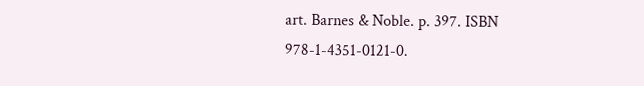art. Barnes & Noble. p. 397. ISBN 978-1-4351-0121-0.